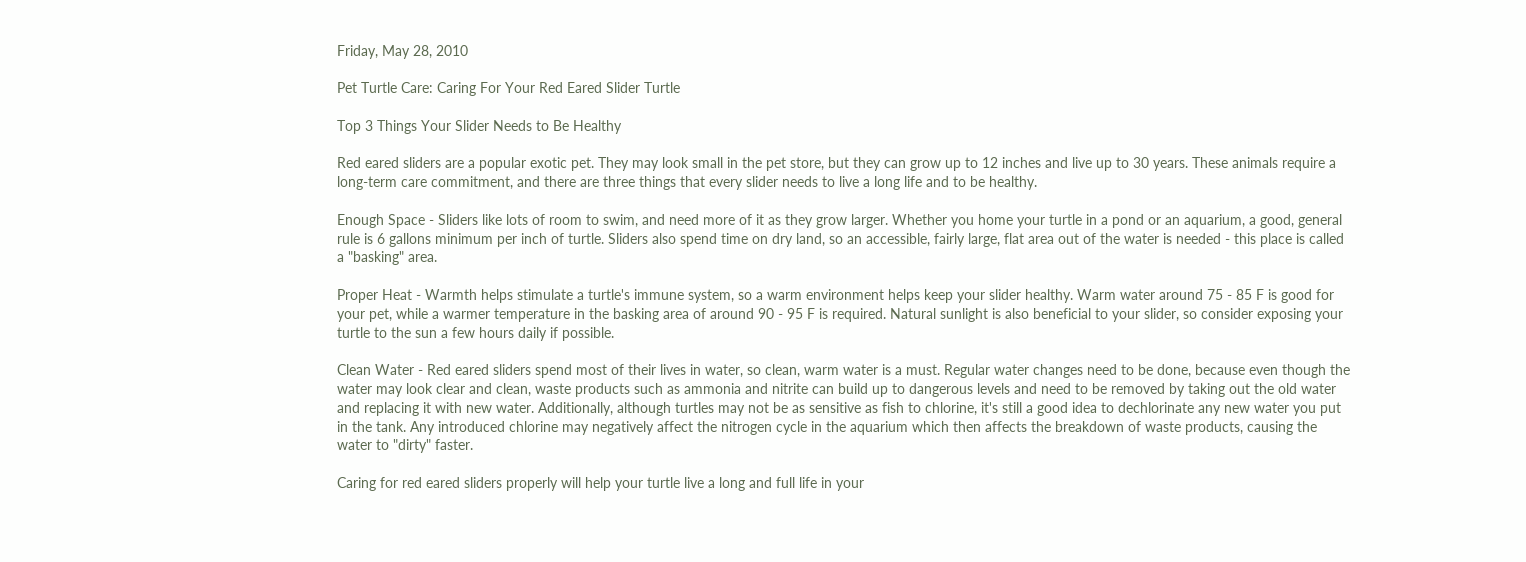Friday, May 28, 2010

Pet Turtle Care: Caring For Your Red Eared Slider Turtle

Top 3 Things Your Slider Needs to Be Healthy

Red eared sliders are a popular exotic pet. They may look small in the pet store, but they can grow up to 12 inches and live up to 30 years. These animals require a long-term care commitment, and there are three things that every slider needs to live a long life and to be healthy.

Enough Space - Sliders like lots of room to swim, and need more of it as they grow larger. Whether you home your turtle in a pond or an aquarium, a good, general rule is 6 gallons minimum per inch of turtle. Sliders also spend time on dry land, so an accessible, fairly large, flat area out of the water is needed - this place is called a "basking" area.

Proper Heat - Warmth helps stimulate a turtle's immune system, so a warm environment helps keep your slider healthy. Warm water around 75 - 85 F is good for your pet, while a warmer temperature in the basking area of around 90 - 95 F is required. Natural sunlight is also beneficial to your slider, so consider exposing your turtle to the sun a few hours daily if possible.

Clean Water - Red eared sliders spend most of their lives in water, so clean, warm water is a must. Regular water changes need to be done, because even though the water may look clear and clean, waste products such as ammonia and nitrite can build up to dangerous levels and need to be removed by taking out the old water and replacing it with new water. Additionally, although turtles may not be as sensitive as fish to chlorine, it's still a good idea to dechlorinate any new water you put in the tank. Any introduced chlorine may negatively affect the nitrogen cycle in the aquarium which then affects the breakdown of waste products, causing the water to "dirty" faster.

Caring for red eared sliders properly will help your turtle live a long and full life in your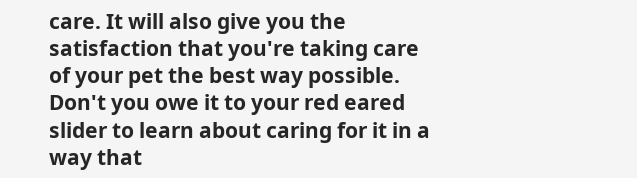care. It will also give you the satisfaction that you're taking care of your pet the best way possible. Don't you owe it to your red eared slider to learn about caring for it in a way that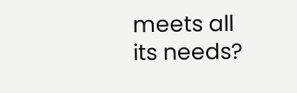meets all its needs?